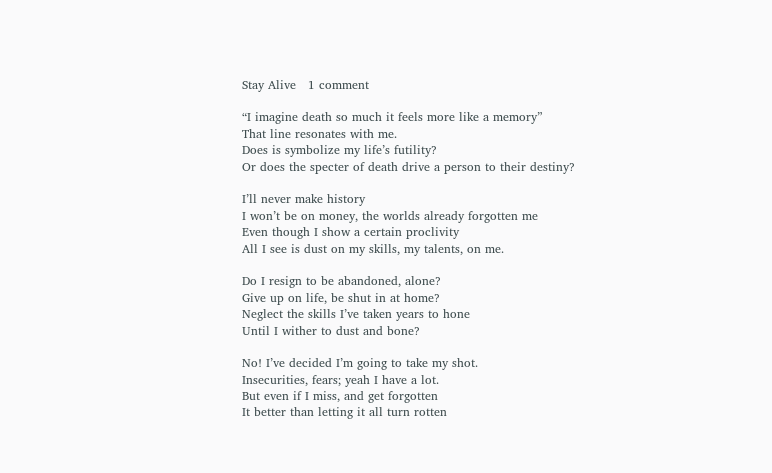Stay Alive   1 comment

“I imagine death so much it feels more like a memory”
That line resonates with me.
Does is symbolize my life’s futility?
Or does the specter of death drive a person to their destiny?

I’ll never make history
I won’t be on money, the worlds already forgotten me
Even though I show a certain proclivity
All I see is dust on my skills, my talents, on me.

Do I resign to be abandoned, alone?
Give up on life, be shut in at home?
Neglect the skills I’ve taken years to hone
Until I wither to dust and bone?

No! I’ve decided I’m going to take my shot.
Insecurities, fears; yeah I have a lot.
But even if I miss, and get forgotten
It better than letting it all turn rotten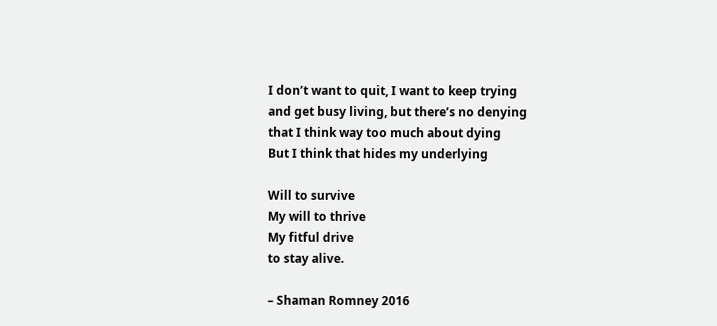I don’t want to quit, I want to keep trying
and get busy living, but there’s no denying
that I think way too much about dying
But I think that hides my underlying

Will to survive
My will to thrive
My fitful drive
to stay alive.

– Shaman Romney 2016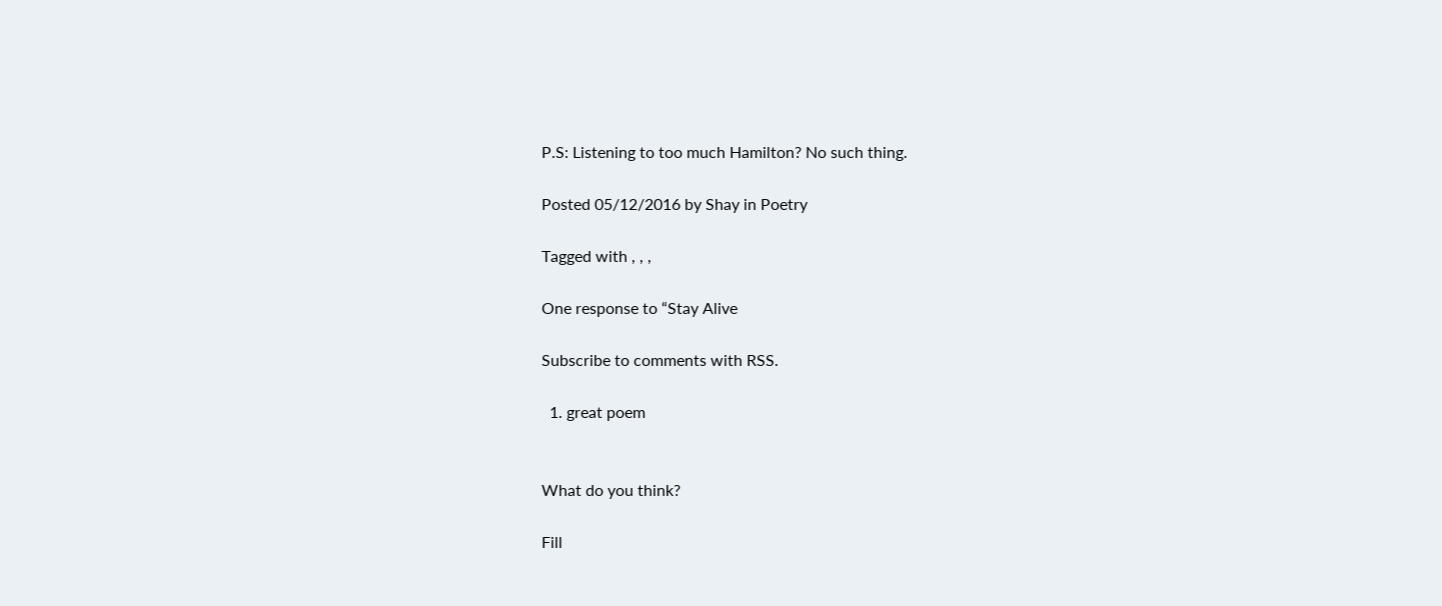P.S: Listening to too much Hamilton? No such thing.

Posted 05/12/2016 by Shay in Poetry

Tagged with , , ,

One response to “Stay Alive

Subscribe to comments with RSS.

  1. great poem


What do you think?

Fill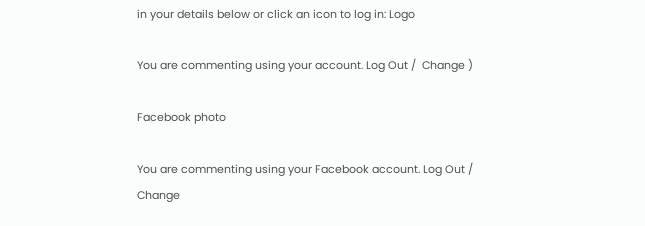in your details below or click an icon to log in: Logo

You are commenting using your account. Log Out /  Change )

Facebook photo

You are commenting using your Facebook account. Log Out /  Change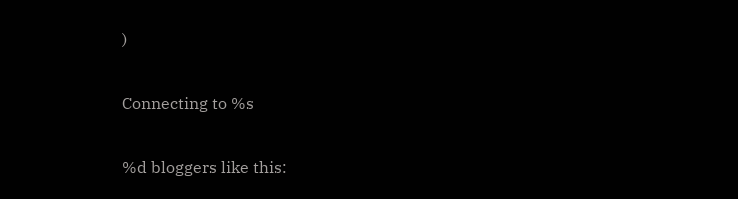)

Connecting to %s

%d bloggers like this: